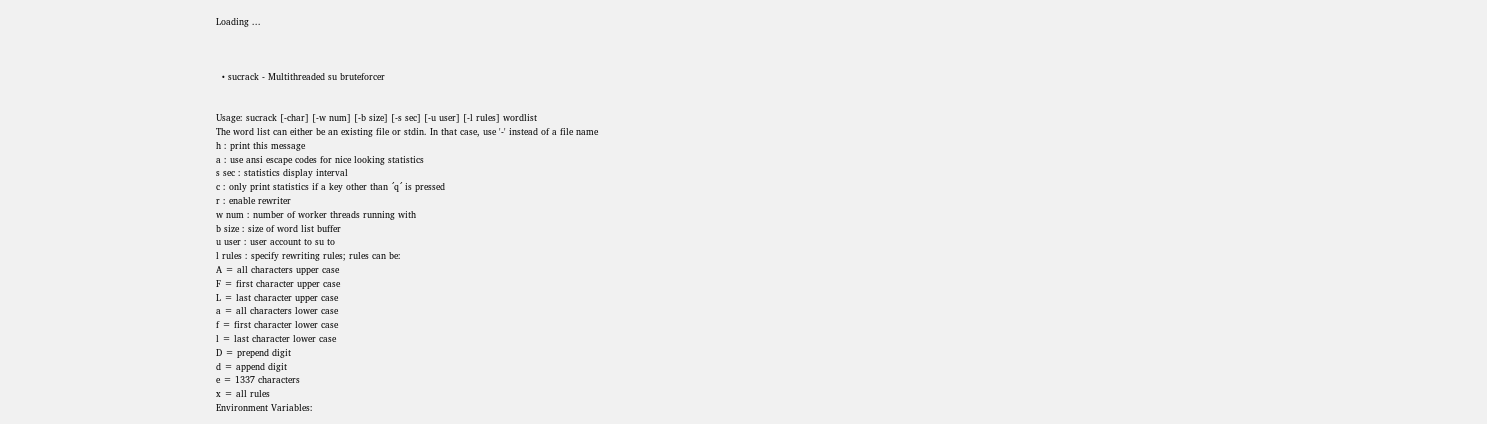Loading ...



  • sucrack - Multithreaded su bruteforcer


Usage: sucrack [-char] [-w num] [-b size] [-s sec] [-u user] [-l rules] wordlist
The word list can either be an existing file or stdin. In that case, use '-' instead of a file name
h : print this message
a : use ansi escape codes for nice looking statistics
s sec : statistics display interval
c : only print statistics if a key other than ´q´ is pressed
r : enable rewriter
w num : number of worker threads running with
b size : size of word list buffer
u user : user account to su to
l rules : specify rewriting rules; rules can be:
A = all characters upper case
F = first character upper case
L = last character upper case
a = all characters lower case
f = first character lower case
l = last character lower case
D = prepend digit
d = append digit
e = 1337 characters
x = all rules
Environment Variables: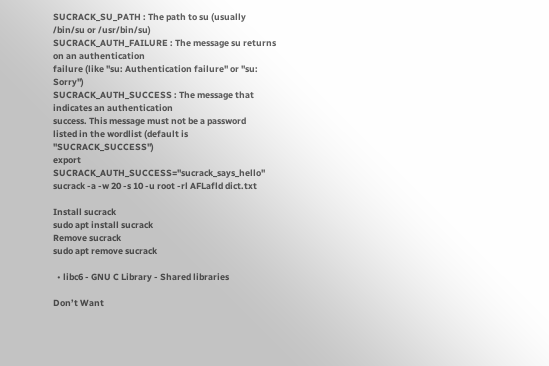SUCRACK_SU_PATH : The path to su (usually /bin/su or /usr/bin/su)
SUCRACK_AUTH_FAILURE : The message su returns on an authentication
failure (like "su: Authentication failure" or "su: Sorry")
SUCRACK_AUTH_SUCCESS : The message that indicates an authentication
success. This message must not be a password
listed in the wordlist (default is "SUCRACK_SUCCESS")
export SUCRACK_AUTH_SUCCESS="sucrack_says_hello"
sucrack -a -w 20 -s 10 -u root -rl AFLafld dict.txt

Install sucrack
sudo apt install sucrack
Remove sucrack
sudo apt remove sucrack

  • libc6 - GNU C Library - Shared libraries

Don’t Want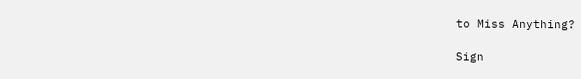to Miss Anything?

Sign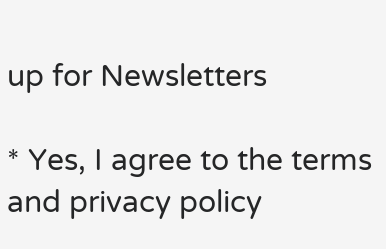up for Newsletters

* Yes, I agree to the terms and privacy policy